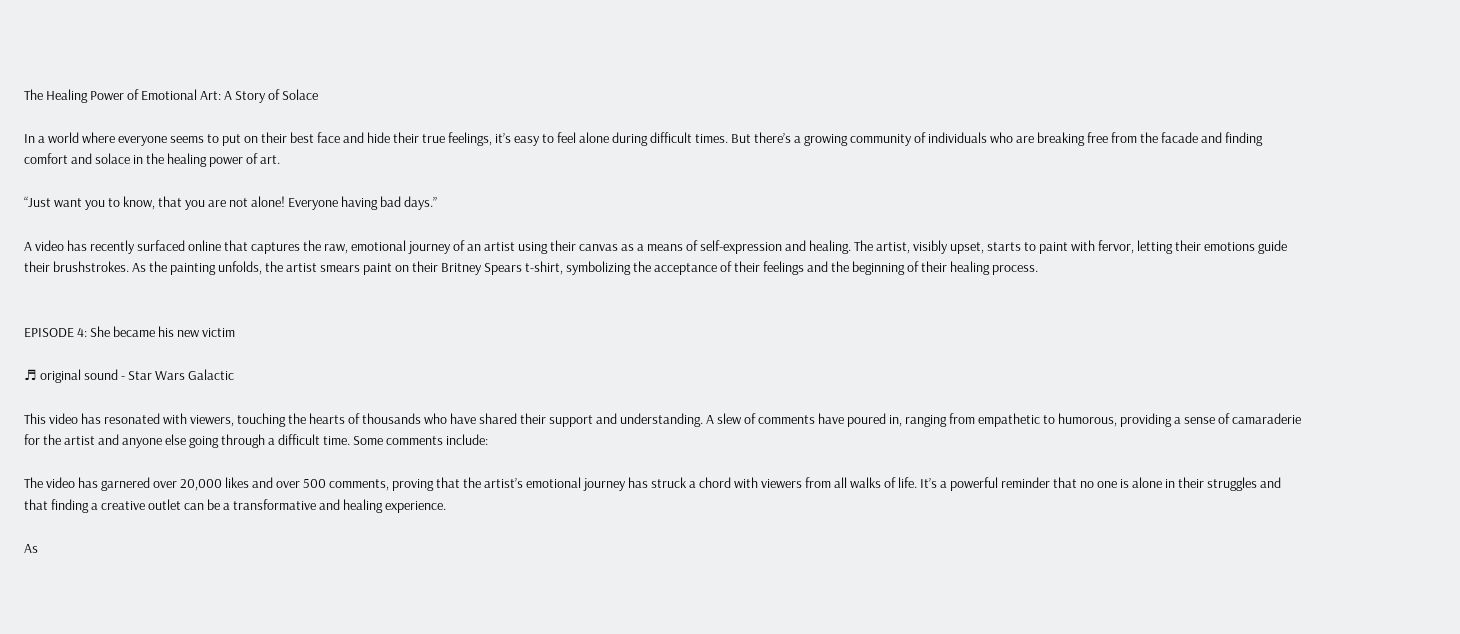The Healing Power of Emotional Art: A Story of Solace

In a world where everyone seems to put on their best face and hide their true feelings, it’s easy to feel alone during difficult times. But there’s a growing community of individuals who are breaking free from the facade and finding comfort and solace in the healing power of art.

“Just want you to know, that you are not alone! Everyone having bad days.”

A video has recently surfaced online that captures the raw, emotional journey of an artist using their canvas as a means of self-expression and healing. The artist, visibly upset, starts to paint with fervor, letting their emotions guide their brushstrokes. As the painting unfolds, the artist smears paint on their Britney Spears t-shirt, symbolizing the acceptance of their feelings and the beginning of their healing process.


EPISODE 4: She became his new victim

♬ original sound - Star Wars Galactic

This video has resonated with viewers, touching the hearts of thousands who have shared their support and understanding. A slew of comments have poured in, ranging from empathetic to humorous, providing a sense of camaraderie for the artist and anyone else going through a difficult time. Some comments include:

The video has garnered over 20,000 likes and over 500 comments, proving that the artist’s emotional journey has struck a chord with viewers from all walks of life. It’s a powerful reminder that no one is alone in their struggles and that finding a creative outlet can be a transformative and healing experience.

As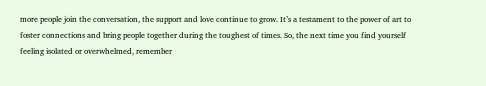more people join the conversation, the support and love continue to grow. It’s a testament to the power of art to foster connections and bring people together during the toughest of times. So, the next time you find yourself feeling isolated or overwhelmed, remember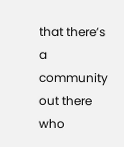that there’s a community out there who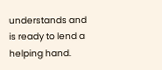understands and is ready to lend a helping hand.